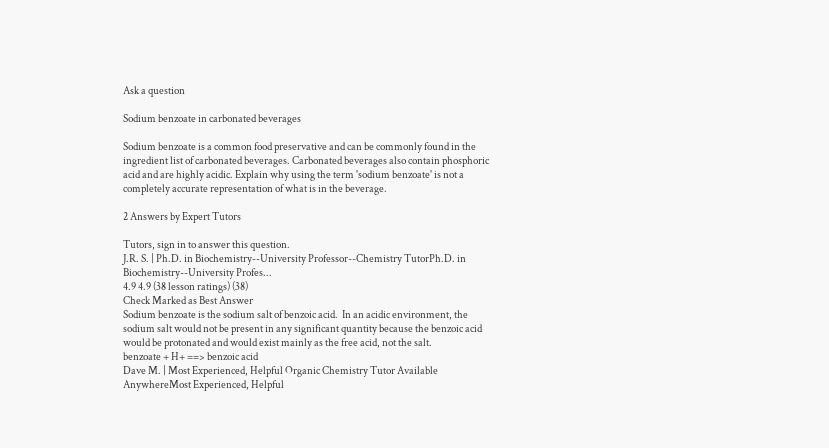Ask a question

Sodium benzoate in carbonated beverages

Sodium benzoate is a common food preservative and can be commonly found in the ingredient list of carbonated beverages. Carbonated beverages also contain phosphoric acid and are highly acidic. Explain why using the term 'sodium benzoate' is not a completely accurate representation of what is in the beverage.

2 Answers by Expert Tutors

Tutors, sign in to answer this question.
J.R. S. | Ph.D. in Biochemistry--University Professor--Chemistry TutorPh.D. in Biochemistry--University Profes...
4.9 4.9 (38 lesson ratings) (38)
Check Marked as Best Answer
Sodium benzoate is the sodium salt of benzoic acid.  In an acidic environment, the sodium salt would not be present in any significant quantity because the benzoic acid would be protonated and would exist mainly as the free acid, not the salt.
benzoate + H+ ==> benzoic acid
Dave M. | Most Experienced, Helpful Organic Chemistry Tutor Available AnywhereMost Experienced, Helpful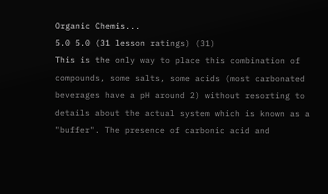Organic Chemis...
5.0 5.0 (31 lesson ratings) (31)
This is the only way to place this combination of compounds, some salts, some acids (most carbonated beverages have a pH around 2) without resorting to details about the actual system which is known as a "buffer". The presence of carbonic acid and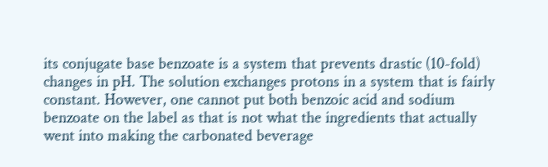its conjugate base benzoate is a system that prevents drastic (10-fold) changes in pH. The solution exchanges protons in a system that is fairly constant. However, one cannot put both benzoic acid and sodium benzoate on the label as that is not what the ingredients that actually went into making the carbonated beverage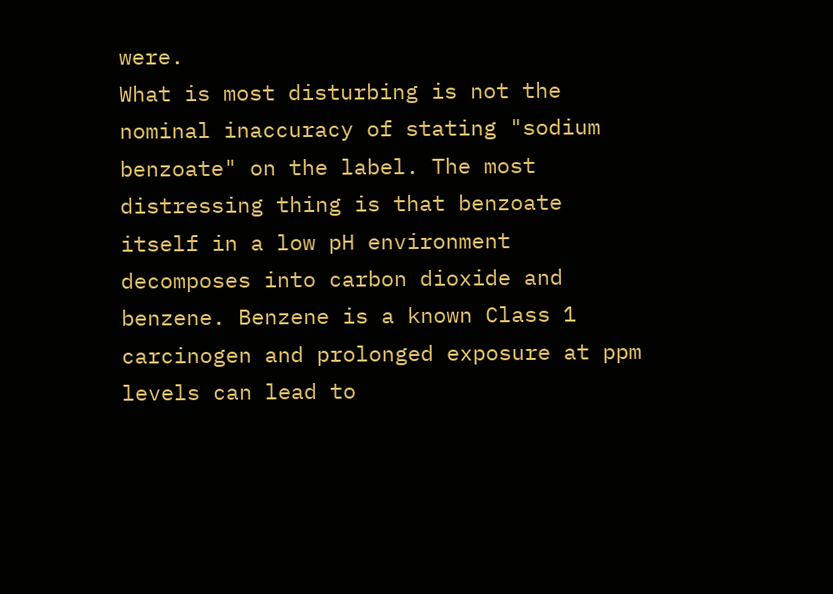were.
What is most disturbing is not the nominal inaccuracy of stating "sodium benzoate" on the label. The most distressing thing is that benzoate itself in a low pH environment decomposes into carbon dioxide and benzene. Benzene is a known Class 1 carcinogen and prolonged exposure at ppm levels can lead to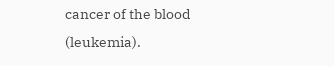cancer of the blood (leukemia).